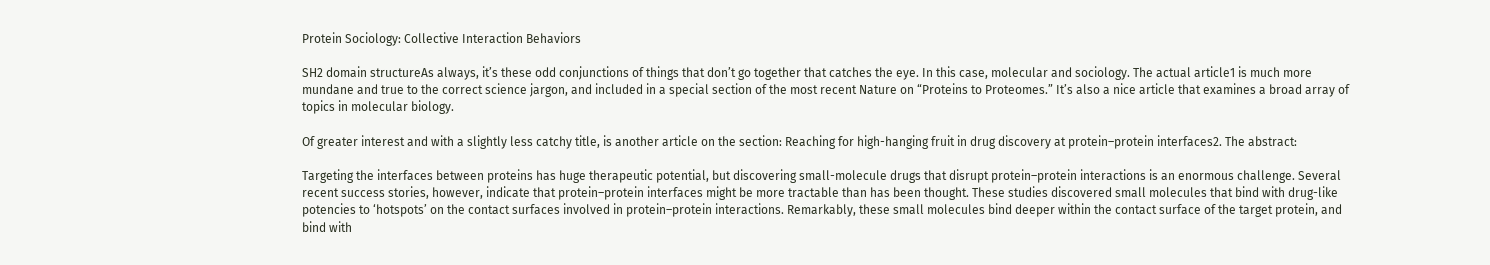Protein Sociology: Collective Interaction Behaviors

SH2 domain structureAs always, it’s these odd conjunctions of things that don’t go together that catches the eye. In this case, molecular and sociology. The actual article1 is much more mundane and true to the correct science jargon, and included in a special section of the most recent Nature on “Proteins to Proteomes.” It’s also a nice article that examines a broad array of topics in molecular biology.

Of greater interest and with a slightly less catchy title, is another article on the section: Reaching for high-hanging fruit in drug discovery at protein–protein interfaces2. The abstract:

Targeting the interfaces between proteins has huge therapeutic potential, but discovering small-molecule drugs that disrupt protein–protein interactions is an enormous challenge. Several recent success stories, however, indicate that protein–protein interfaces might be more tractable than has been thought. These studies discovered small molecules that bind with drug-like potencies to ‘hotspots’ on the contact surfaces involved in protein–protein interactions. Remarkably, these small molecules bind deeper within the contact surface of the target protein, and bind with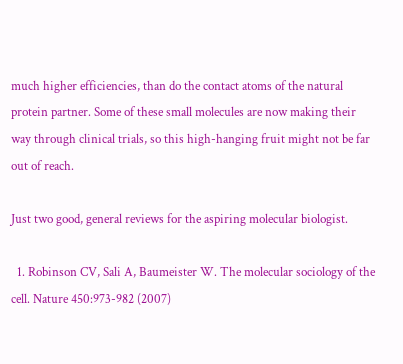much higher efficiencies, than do the contact atoms of the natural protein partner. Some of these small molecules are now making their way through clinical trials, so this high-hanging fruit might not be far out of reach.

Just two good, general reviews for the aspiring molecular biologist.

  1. Robinson CV, Sali A, Baumeister W. The molecular sociology of the cell. Nature 450:973-982 (2007)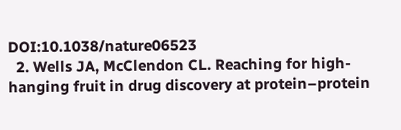DOI:10.1038/nature06523
  2. Wells JA, McClendon CL. Reaching for high-hanging fruit in drug discovery at protein–protein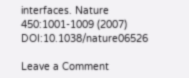interfaces. Nature 450:1001-1009 (2007) DOI:10.1038/nature06526

Leave a Comment